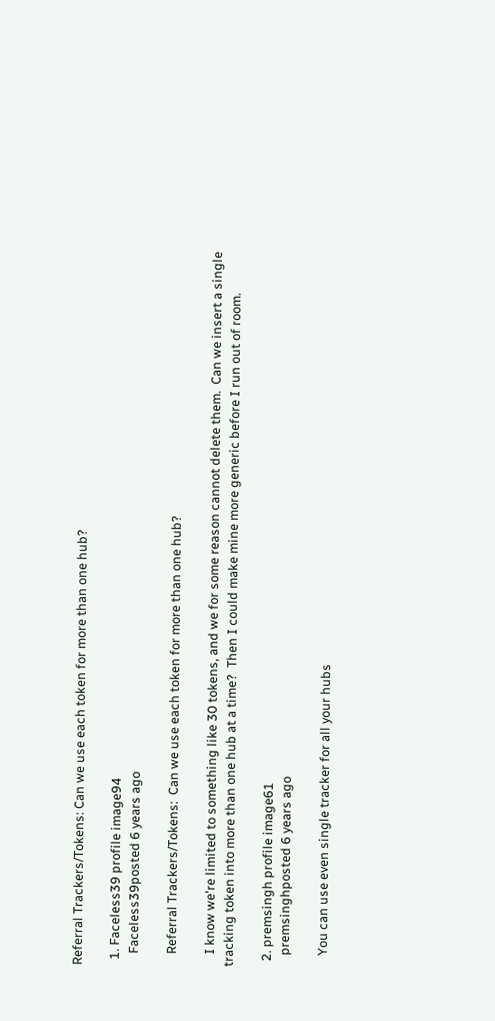Referral Trackers/Tokens: Can we use each token for more than one hub?

  1. Faceless39 profile image94
    Faceless39posted 6 years ago

    Referral Trackers/Tokens:  Can we use each token for more than one hub?

    I know we're limited to something like 30 tokens, and we for some reason cannot delete them.  Can we insert a single tracking token into more than one hub at a time?  Then I could make mine more generic before I run out of room.

  2. premsingh profile image61
    premsinghposted 6 years ago

    You can use even single tracker for all your hubs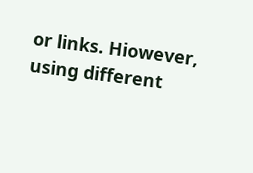or links. Hiowever, using different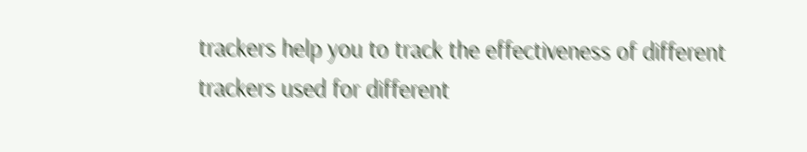trackers help you to track the effectiveness of different trackers used for different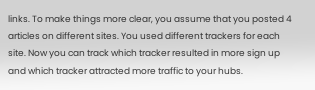links. To make things more clear, you assume that you posted 4 articles on different sites. You used different trackers for each site. Now you can track which tracker resulted in more sign up and which tracker attracted more traffic to your hubs.